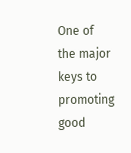One of the major keys to promoting good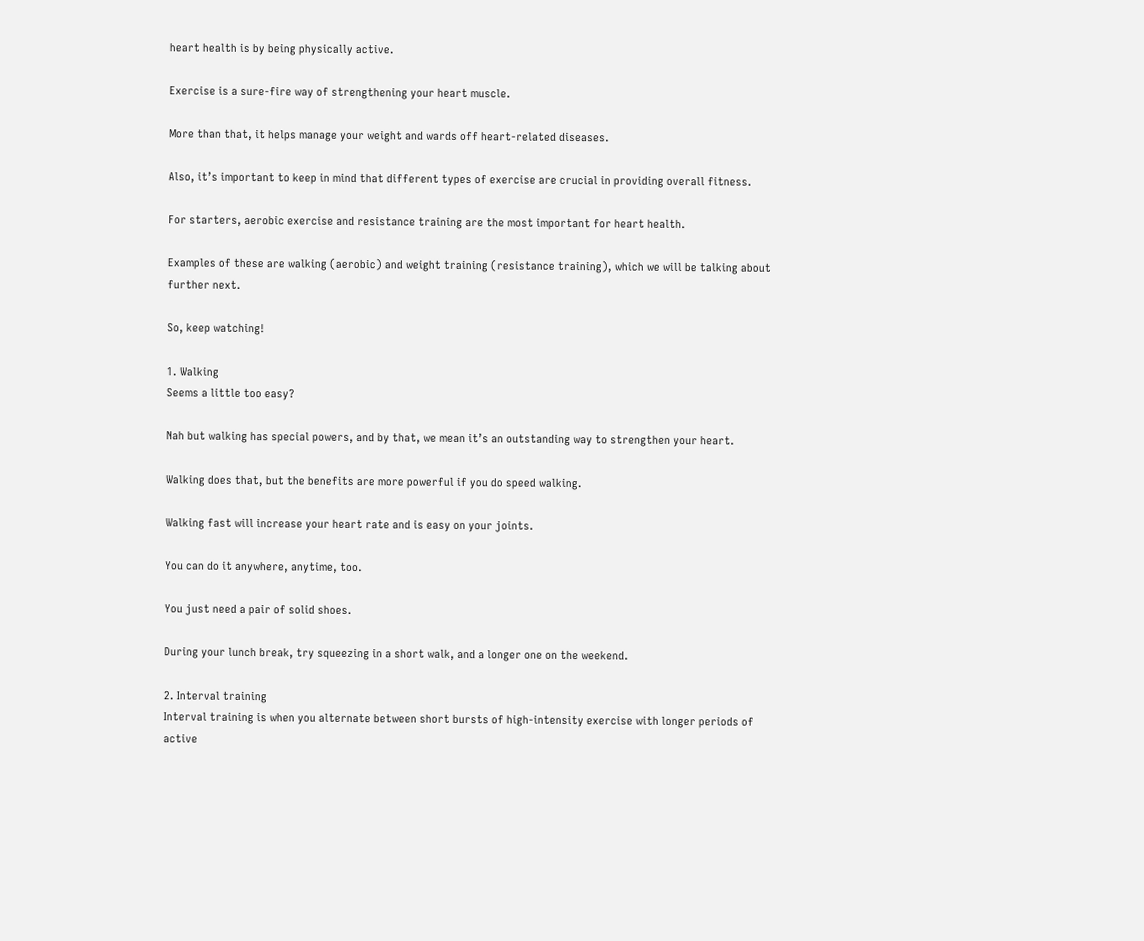heart health is by being physically active.

Exercise is a sure-fire way of strengthening your heart muscle.

More than that, it helps manage your weight and wards off heart-related diseases.

Also, it’s important to keep in mind that different types of exercise are crucial in providing overall fitness.

For starters, aerobic exercise and resistance training are the most important for heart health.

Examples of these are walking (aerobic) and weight training (resistance training), which we will be talking about further next.

So, keep watching!

1. Walking
Seems a little too easy?

Nah but walking has special powers, and by that, we mean it’s an outstanding way to strengthen your heart.

Walking does that, but the benefits are more powerful if you do speed walking.

Walking fast will increase your heart rate and is easy on your joints.

You can do it anywhere, anytime, too.

You just need a pair of solid shoes.

During your lunch break, try squeezing in a short walk, and a longer one on the weekend.

2. Interval training
Interval training is when you alternate between short bursts of high-intensity exercise with longer periods of active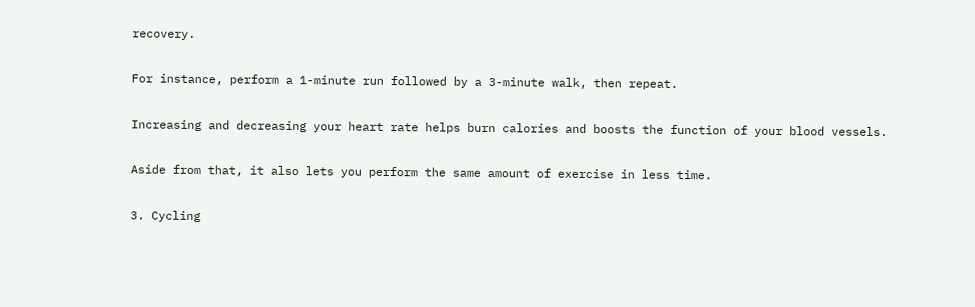recovery.

For instance, perform a 1-minute run followed by a 3-minute walk, then repeat.

Increasing and decreasing your heart rate helps burn calories and boosts the function of your blood vessels.

Aside from that, it also lets you perform the same amount of exercise in less time.

3. Cycling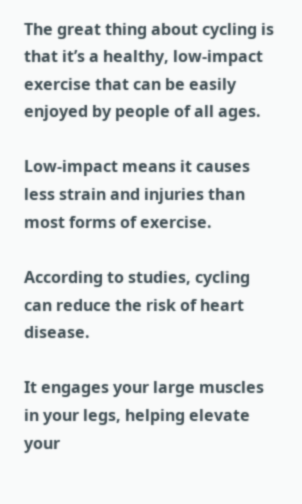The great thing about cycling is that it’s a healthy, low-impact exercise that can be easily enjoyed by people of all ages.

Low-impact means it causes less strain and injuries than most forms of exercise.

According to studies, cycling can reduce the risk of heart disease.

It engages your large muscles in your legs, helping elevate your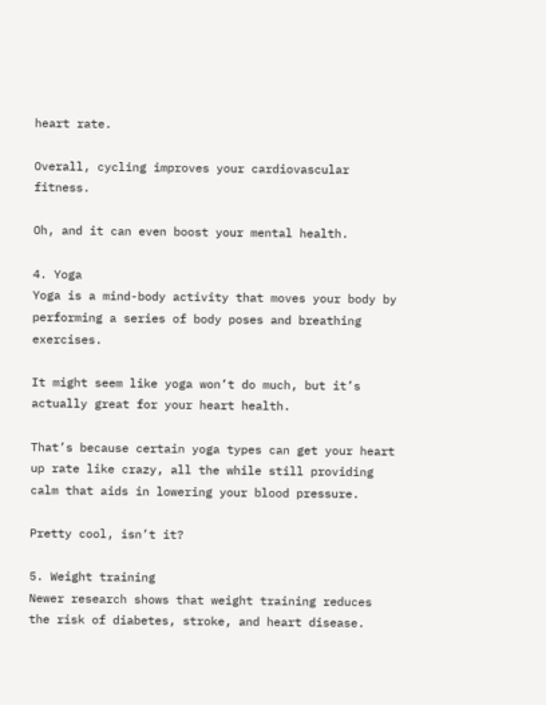heart rate.

Overall, cycling improves your cardiovascular fitness.

Oh, and it can even boost your mental health.

4. Yoga
Yoga is a mind-body activity that moves your body by performing a series of body poses and breathing exercises.

It might seem like yoga won’t do much, but it’s actually great for your heart health.

That’s because certain yoga types can get your heart up rate like crazy, all the while still providing calm that aids in lowering your blood pressure.

Pretty cool, isn’t it?

5. Weight training
Newer research shows that weight training reduces the risk of diabetes, stroke, and heart disease.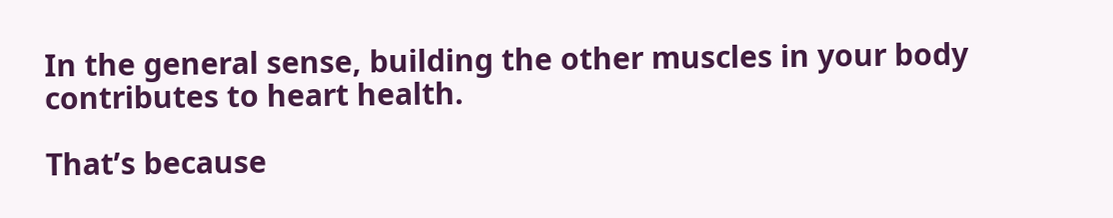In the general sense, building the other muscles in your body contributes to heart health.

That’s because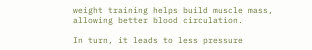weight training helps build muscle mass, allowing better blood circulation.

In turn, it leads to less pressure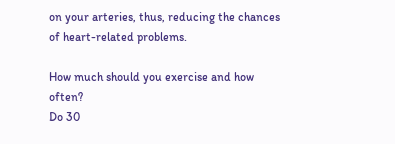on your arteries, thus, reducing the chances of heart-related problems.

How much should you exercise and how often?
Do 30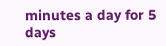minutes a day for 5 days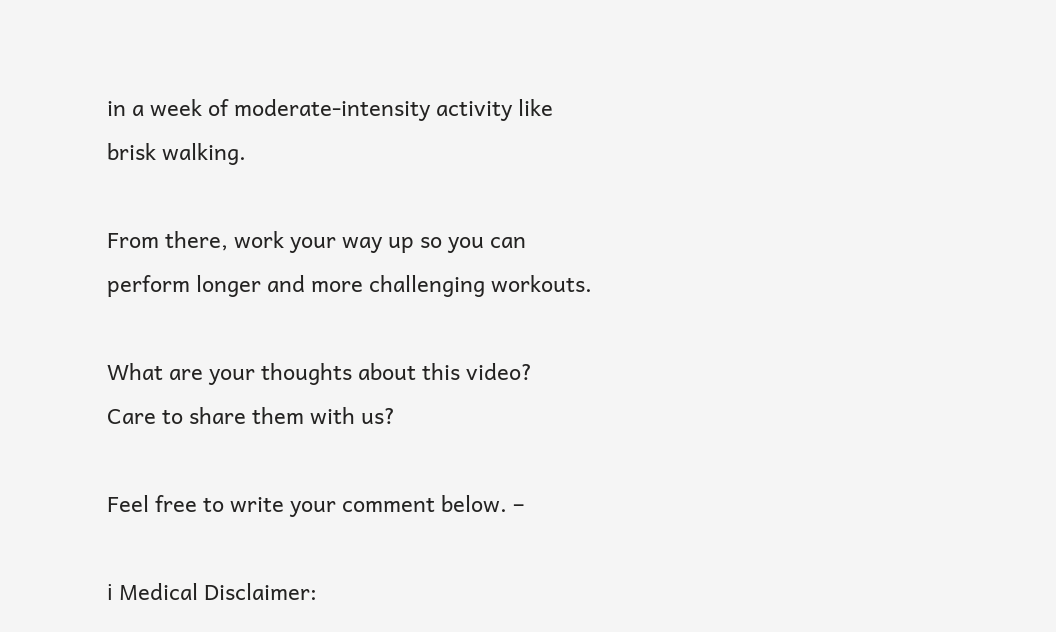in a week of moderate-intensity activity like brisk walking.

From there, work your way up so you can perform longer and more challenging workouts.

What are your thoughts about this video?
Care to share them with us?

Feel free to write your comment below. –

ℹ Medical Disclaimer: